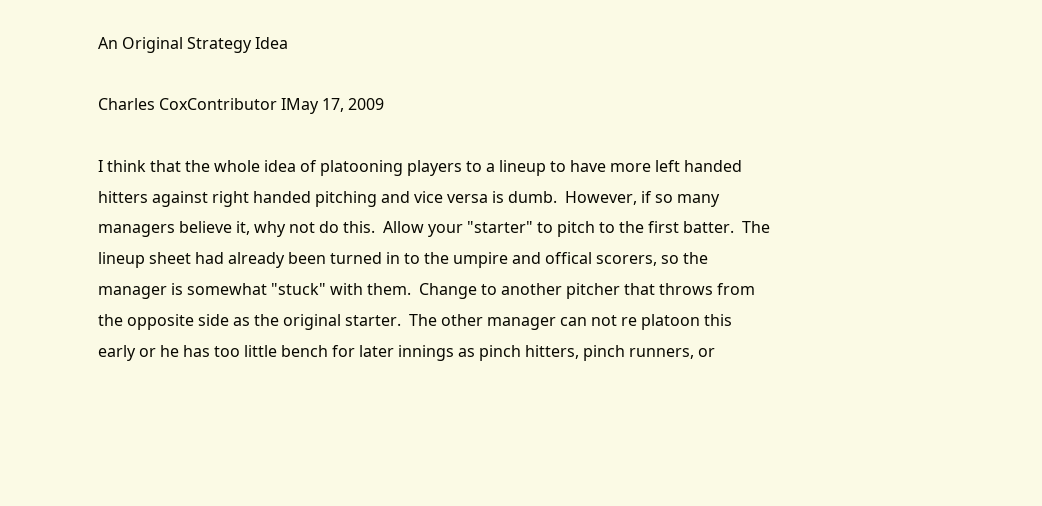An Original Strategy Idea

Charles CoxContributor IMay 17, 2009

I think that the whole idea of platooning players to a lineup to have more left handed hitters against right handed pitching and vice versa is dumb.  However, if so many managers believe it, why not do this.  Allow your "starter" to pitch to the first batter.  The lineup sheet had already been turned in to the umpire and offical scorers, so the manager is somewhat "stuck" with them.  Change to another pitcher that throws from the opposite side as the original starter.  The other manager can not re platoon this early or he has too little bench for later innings as pinch hitters, pinch runners, or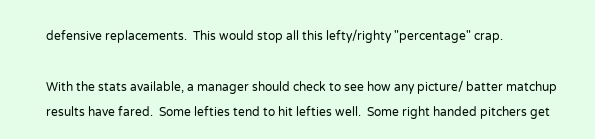defensive replacements.  This would stop all this lefty/righty "percentage" crap.

With the stats available, a manager should check to see how any picture/ batter matchup results have fared.  Some lefties tend to hit lefties well.  Some right handed pitchers get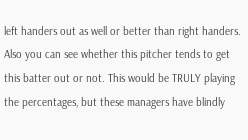left handers out as well or better than right handers. Also you can see whether this pitcher tends to get this batter out or not. This would be TRULY playing the percentages, but these managers have blindly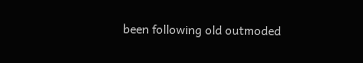been following old outmoded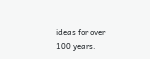ideas for over 100 years.